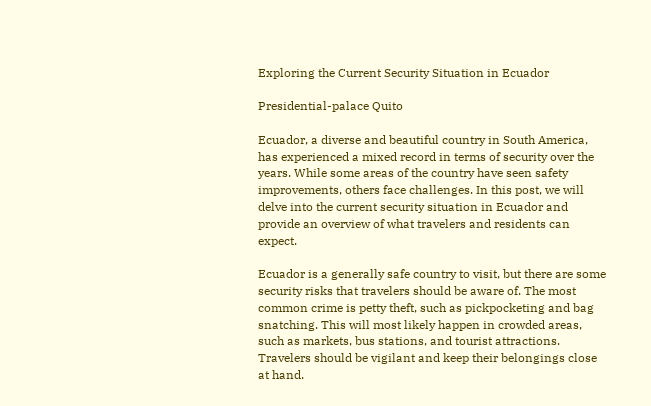Exploring the Current Security Situation in Ecuador

Presidential-palace Quito

Ecuador, a diverse and beautiful country in South America, has experienced a mixed record in terms of security over the years. While some areas of the country have seen safety improvements, others face challenges. In this post, we will delve into the current security situation in Ecuador and provide an overview of what travelers and residents can expect.

Ecuador is a generally safe country to visit, but there are some security risks that travelers should be aware of. The most common crime is petty theft, such as pickpocketing and bag snatching. This will most likely happen in crowded areas, such as markets, bus stations, and tourist attractions. Travelers should be vigilant and keep their belongings close at hand.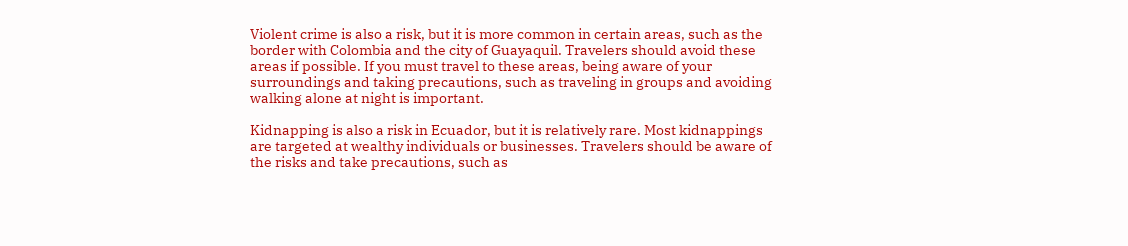Violent crime is also a risk, but it is more common in certain areas, such as the border with Colombia and the city of Guayaquil. Travelers should avoid these areas if possible. If you must travel to these areas, being aware of your surroundings and taking precautions, such as traveling in groups and avoiding walking alone at night is important.

Kidnapping is also a risk in Ecuador, but it is relatively rare. Most kidnappings are targeted at wealthy individuals or businesses. Travelers should be aware of the risks and take precautions, such as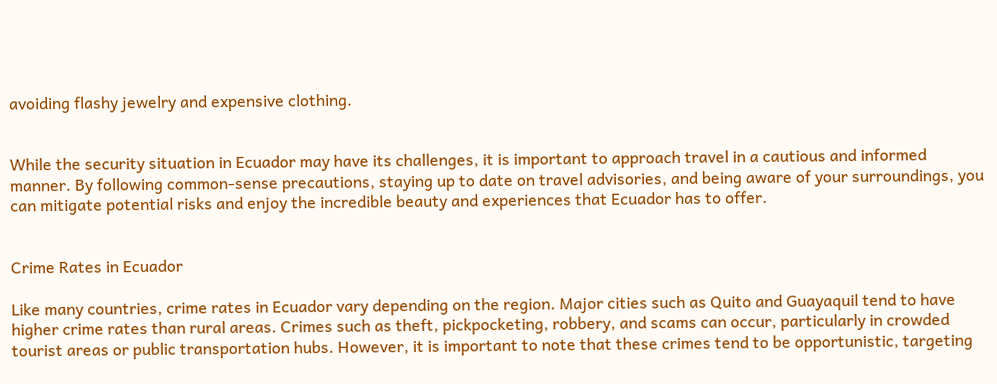avoiding flashy jewelry and expensive clothing.


While the security situation in Ecuador may have its challenges, it is important to approach travel in a cautious and informed manner. By following common-sense precautions, staying up to date on travel advisories, and being aware of your surroundings, you can mitigate potential risks and enjoy the incredible beauty and experiences that Ecuador has to offer.


Crime Rates in Ecuador

Like many countries, crime rates in Ecuador vary depending on the region. Major cities such as Quito and Guayaquil tend to have higher crime rates than rural areas. Crimes such as theft, pickpocketing, robbery, and scams can occur, particularly in crowded tourist areas or public transportation hubs. However, it is important to note that these crimes tend to be opportunistic, targeting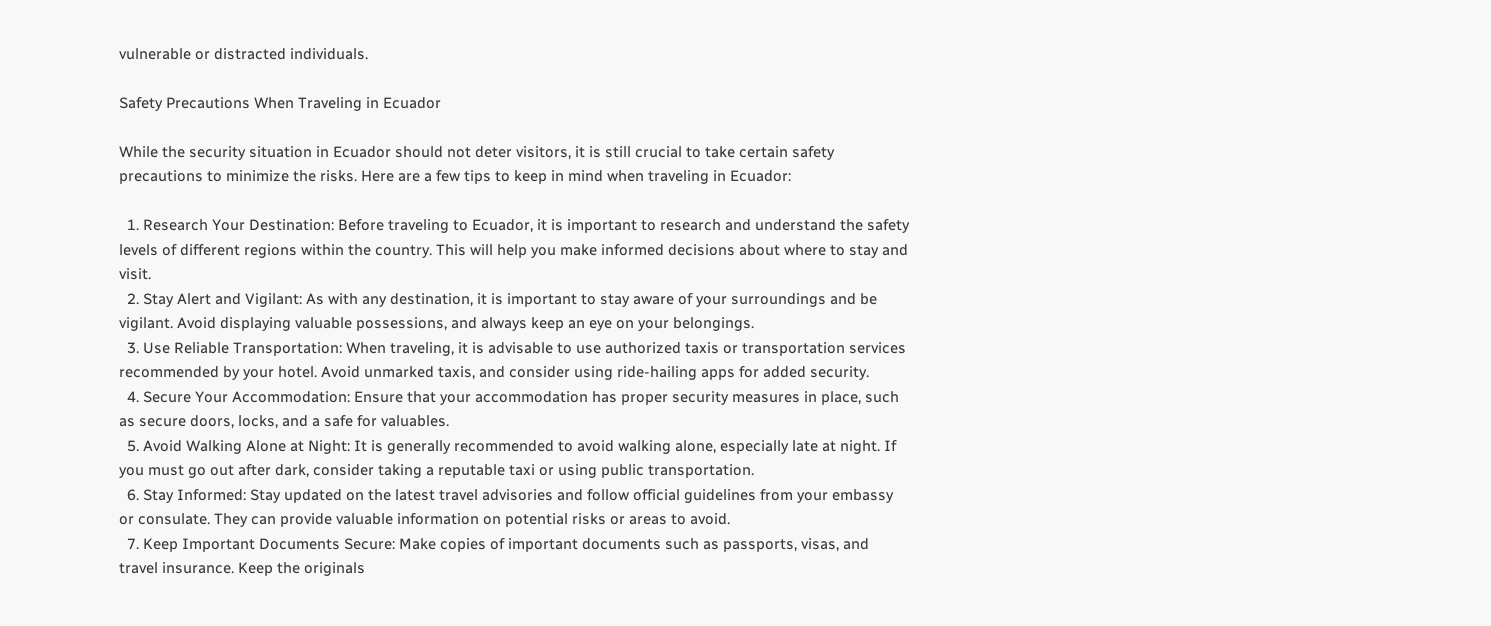vulnerable or distracted individuals.

Safety Precautions When Traveling in Ecuador

While the security situation in Ecuador should not deter visitors, it is still crucial to take certain safety precautions to minimize the risks. Here are a few tips to keep in mind when traveling in Ecuador:

  1. Research Your Destination: Before traveling to Ecuador, it is important to research and understand the safety levels of different regions within the country. This will help you make informed decisions about where to stay and visit.
  2. Stay Alert and Vigilant: As with any destination, it is important to stay aware of your surroundings and be vigilant. Avoid displaying valuable possessions, and always keep an eye on your belongings.
  3. Use Reliable Transportation: When traveling, it is advisable to use authorized taxis or transportation services recommended by your hotel. Avoid unmarked taxis, and consider using ride-hailing apps for added security.
  4. Secure Your Accommodation: Ensure that your accommodation has proper security measures in place, such as secure doors, locks, and a safe for valuables.
  5. Avoid Walking Alone at Night: It is generally recommended to avoid walking alone, especially late at night. If you must go out after dark, consider taking a reputable taxi or using public transportation.
  6. Stay Informed: Stay updated on the latest travel advisories and follow official guidelines from your embassy or consulate. They can provide valuable information on potential risks or areas to avoid.
  7. Keep Important Documents Secure: Make copies of important documents such as passports, visas, and travel insurance. Keep the originals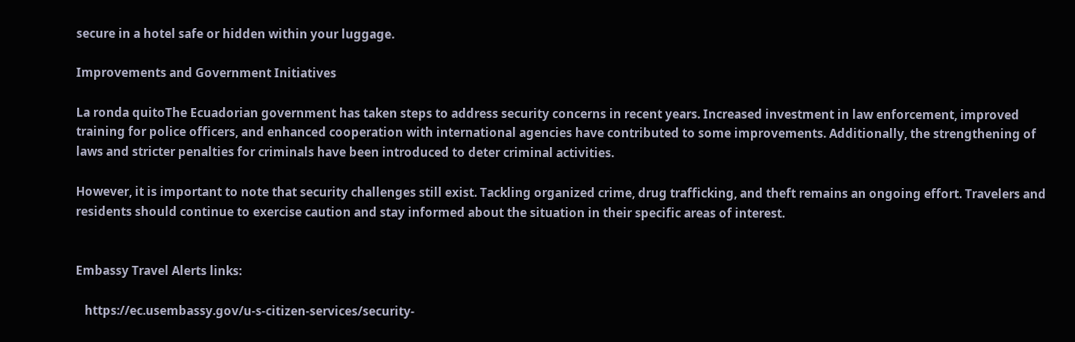secure in a hotel safe or hidden within your luggage.

Improvements and Government Initiatives

La ronda quitoThe Ecuadorian government has taken steps to address security concerns in recent years. Increased investment in law enforcement, improved training for police officers, and enhanced cooperation with international agencies have contributed to some improvements. Additionally, the strengthening of laws and stricter penalties for criminals have been introduced to deter criminal activities.

However, it is important to note that security challenges still exist. Tackling organized crime, drug trafficking, and theft remains an ongoing effort. Travelers and residents should continue to exercise caution and stay informed about the situation in their specific areas of interest.


Embassy Travel Alerts links:

   https://ec.usembassy.gov/u-s-citizen-services/security-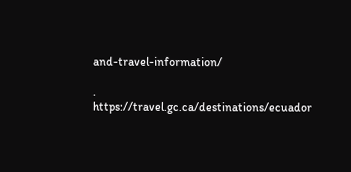and-travel-information/

.   https://travel.gc.ca/destinations/ecuador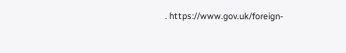. https://www.gov.uk/foreign-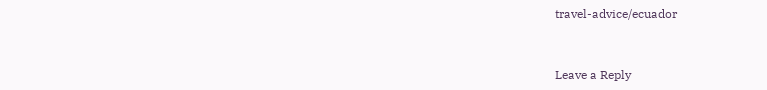travel-advice/ecuador


Leave a Reply